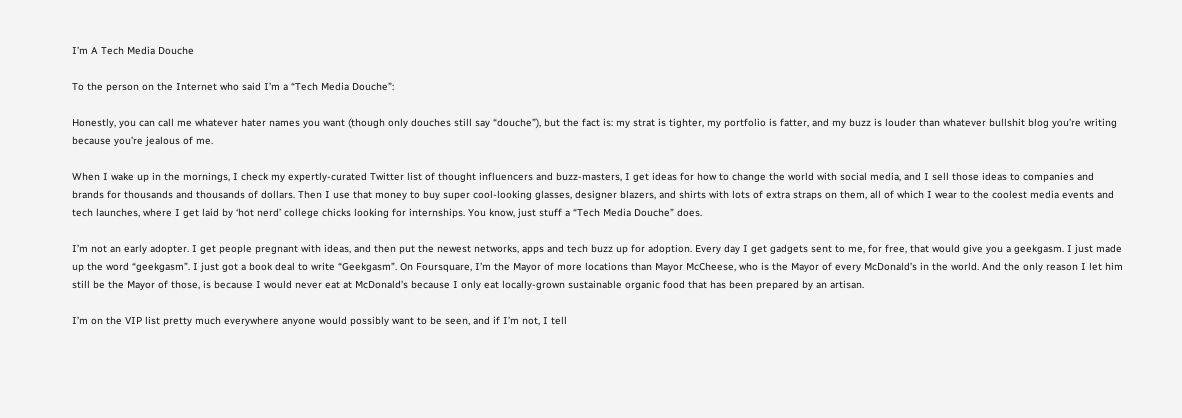I’m A Tech Media Douche

To the person on the Internet who said I’m a “Tech Media Douche”:

Honestly, you can call me whatever hater names you want (though only douches still say “douche”), but the fact is: my strat is tighter, my portfolio is fatter, and my buzz is louder than whatever bullshit blog you’re writing because you’re jealous of me.

When I wake up in the mornings, I check my expertly-curated Twitter list of thought influencers and buzz-masters, I get ideas for how to change the world with social media, and I sell those ideas to companies and brands for thousands and thousands of dollars. Then I use that money to buy super cool-looking glasses, designer blazers, and shirts with lots of extra straps on them, all of which I wear to the coolest media events and tech launches, where I get laid by ‘hot nerd’ college chicks looking for internships. You know, just stuff a “Tech Media Douche” does.

I’m not an early adopter. I get people pregnant with ideas, and then put the newest networks, apps and tech buzz up for adoption. Every day I get gadgets sent to me, for free, that would give you a geekgasm. I just made up the word “geekgasm”. I just got a book deal to write “Geekgasm”. On Foursquare, I’m the Mayor of more locations than Mayor McCheese, who is the Mayor of every McDonald’s in the world. And the only reason I let him still be the Mayor of those, is because I would never eat at McDonald’s because I only eat locally-grown sustainable organic food that has been prepared by an artisan.

I’m on the VIP list pretty much everywhere anyone would possibly want to be seen, and if I’m not, I tell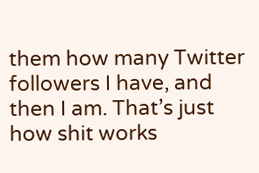them how many Twitter followers I have, and then I am. That’s just how shit works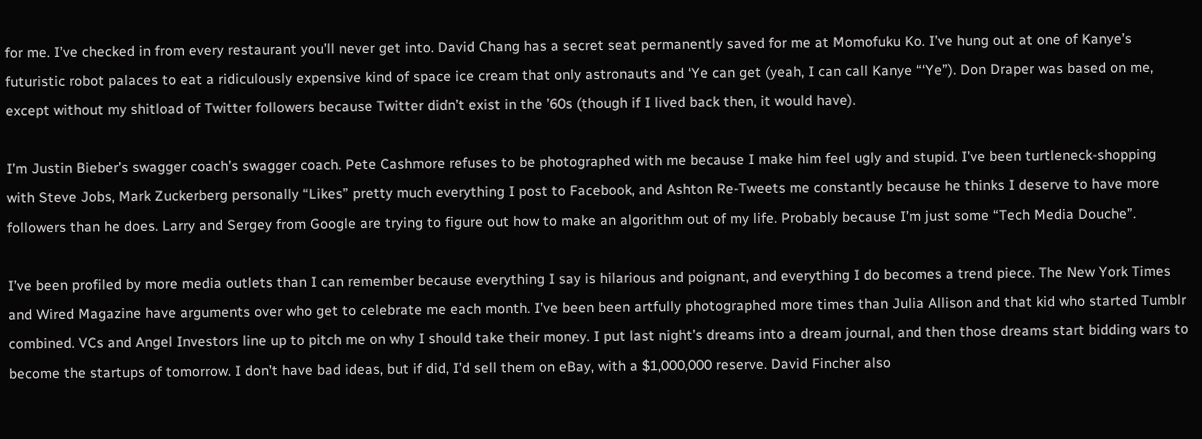for me. I’ve checked in from every restaurant you’ll never get into. David Chang has a secret seat permanently saved for me at Momofuku Ko. I’ve hung out at one of Kanye’s futuristic robot palaces to eat a ridiculously expensive kind of space ice cream that only astronauts and ‘Ye can get (yeah, I can call Kanye “‘Ye”). Don Draper was based on me, except without my shitload of Twitter followers because Twitter didn’t exist in the ’60s (though if I lived back then, it would have).

I’m Justin Bieber’s swagger coach’s swagger coach. Pete Cashmore refuses to be photographed with me because I make him feel ugly and stupid. I’ve been turtleneck-shopping with Steve Jobs, Mark Zuckerberg personally “Likes” pretty much everything I post to Facebook, and Ashton Re-Tweets me constantly because he thinks I deserve to have more followers than he does. Larry and Sergey from Google are trying to figure out how to make an algorithm out of my life. Probably because I’m just some “Tech Media Douche”.

I’ve been profiled by more media outlets than I can remember because everything I say is hilarious and poignant, and everything I do becomes a trend piece. The New York Times and Wired Magazine have arguments over who get to celebrate me each month. I’ve been been artfully photographed more times than Julia Allison and that kid who started Tumblr combined. VCs and Angel Investors line up to pitch me on why I should take their money. I put last night’s dreams into a dream journal, and then those dreams start bidding wars to become the startups of tomorrow. I don’t have bad ideas, but if did, I’d sell them on eBay, with a $1,000,000 reserve. David Fincher also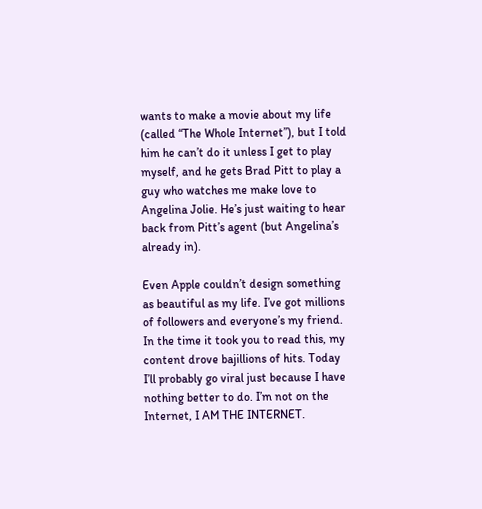wants to make a movie about my life (called “The Whole Internet”), but I told him he can’t do it unless I get to play myself, and he gets Brad Pitt to play a guy who watches me make love to Angelina Jolie. He’s just waiting to hear back from Pitt’s agent (but Angelina’s already in).

Even Apple couldn’t design something as beautiful as my life. I’ve got millions of followers and everyone’s my friend. In the time it took you to read this, my content drove bajillions of hits. Today I’ll probably go viral just because I have nothing better to do. I’m not on the Internet, I AM THE INTERNET.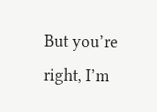But you’re right, I’m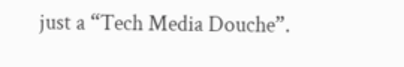just a “Tech Media Douche”.